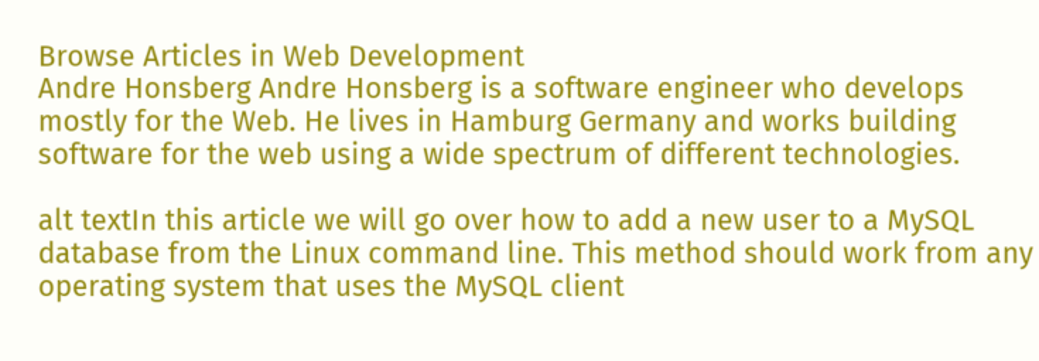Browse Articles in Web Development
Andre Honsberg Andre Honsberg is a software engineer who develops mostly for the Web. He lives in Hamburg Germany and works building software for the web using a wide spectrum of different technologies.

alt textIn this article we will go over how to add a new user to a MySQL database from the Linux command line. This method should work from any operating system that uses the MySQL client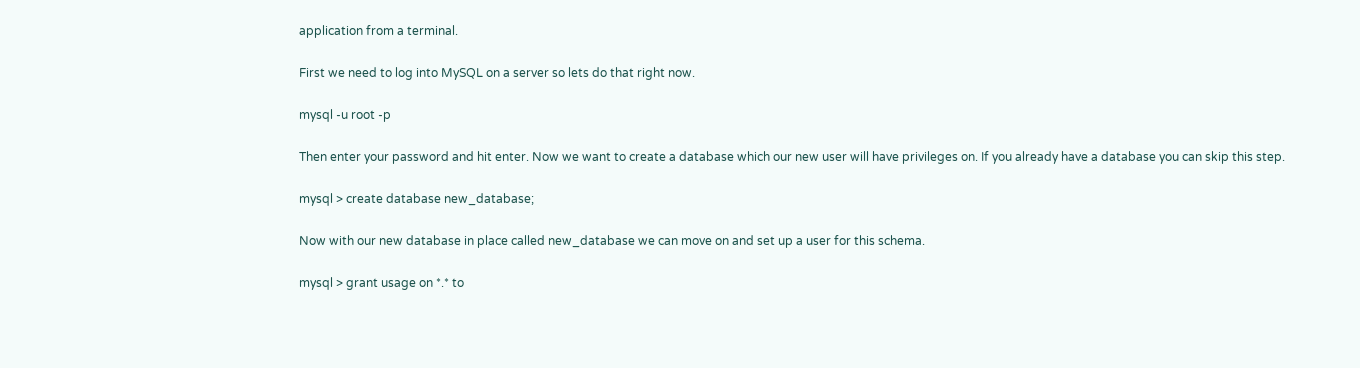application from a terminal.

First we need to log into MySQL on a server so lets do that right now.

mysql -u root -p

Then enter your password and hit enter. Now we want to create a database which our new user will have privileges on. If you already have a database you can skip this step.

mysql > create database new_database;

Now with our new database in place called new_database we can move on and set up a user for this schema.

mysql > grant usage on *.* to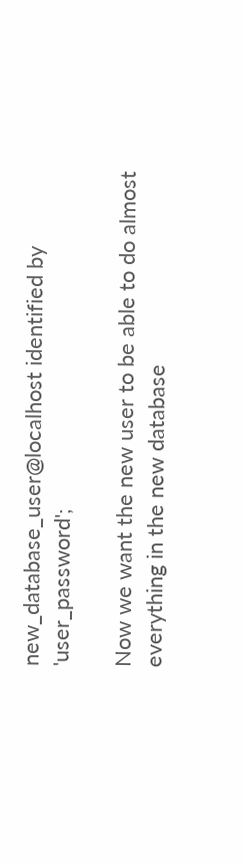new_database_user@localhost identified by 'user_password';

Now we want the new user to be able to do almost everything in the new database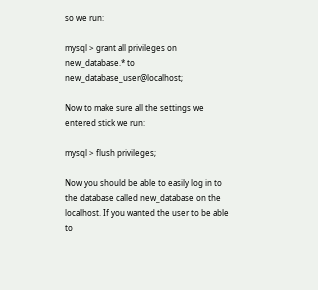so we run:

mysql > grant all privileges on new_database.* to new_database_user@localhost;

Now to make sure all the settings we entered stick we run:

mysql > flush privileges;

Now you should be able to easily log in to the database called new_database on the localhost. If you wanted the user to be able to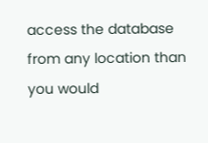access the database from any location than you would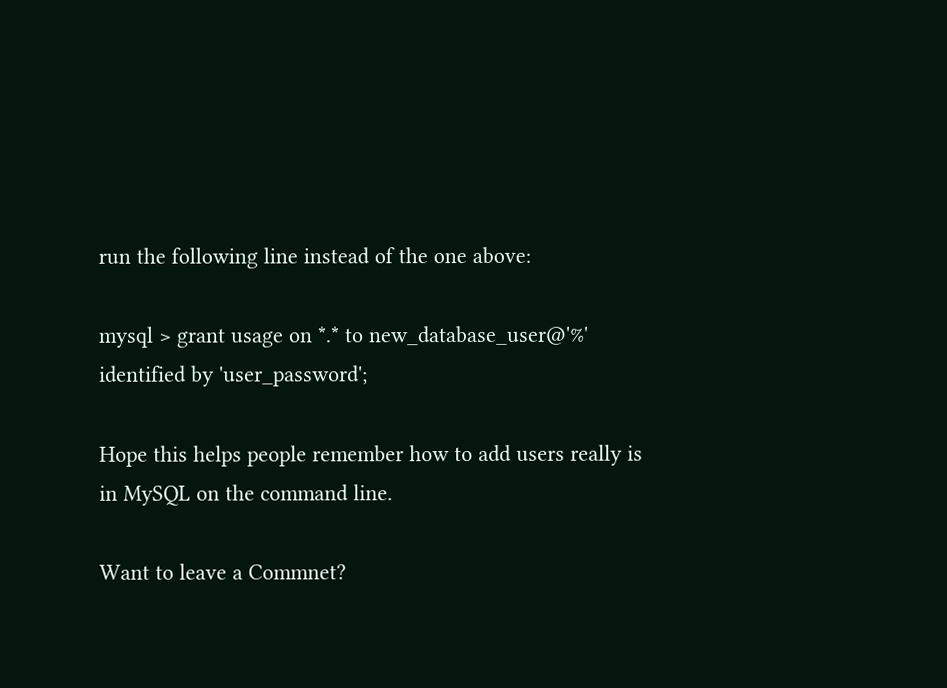run the following line instead of the one above:

mysql > grant usage on *.* to new_database_user@'%' identified by 'user_password';

Hope this helps people remember how to add users really is in MySQL on the command line.

Want to leave a Commnet?